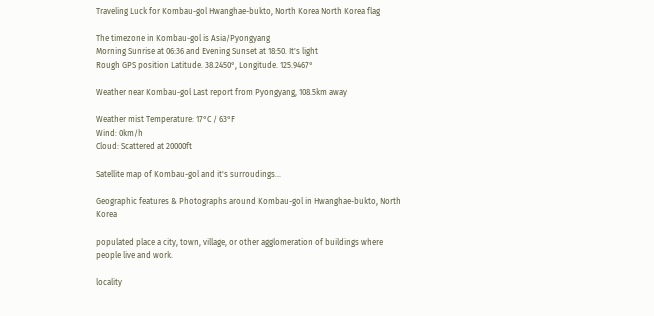Traveling Luck for Kombau-gol Hwanghae-bukto, North Korea North Korea flag

The timezone in Kombau-gol is Asia/Pyongyang
Morning Sunrise at 06:36 and Evening Sunset at 18:50. It's light
Rough GPS position Latitude. 38.2450°, Longitude. 125.9467°

Weather near Kombau-gol Last report from Pyongyang, 108.5km away

Weather mist Temperature: 17°C / 63°F
Wind: 0km/h
Cloud: Scattered at 20000ft

Satellite map of Kombau-gol and it's surroudings...

Geographic features & Photographs around Kombau-gol in Hwanghae-bukto, North Korea

populated place a city, town, village, or other agglomeration of buildings where people live and work.

locality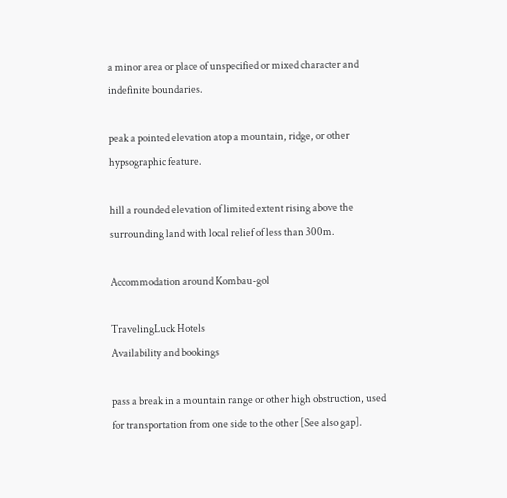a minor area or place of unspecified or mixed character and indefinite boundaries.

peak a pointed elevation atop a mountain, ridge, or other hypsographic feature.

hill a rounded elevation of limited extent rising above the surrounding land with local relief of less than 300m.

Accommodation around Kombau-gol

TravelingLuck Hotels
Availability and bookings

pass a break in a mountain range or other high obstruction, used for transportation from one side to the other [See also gap].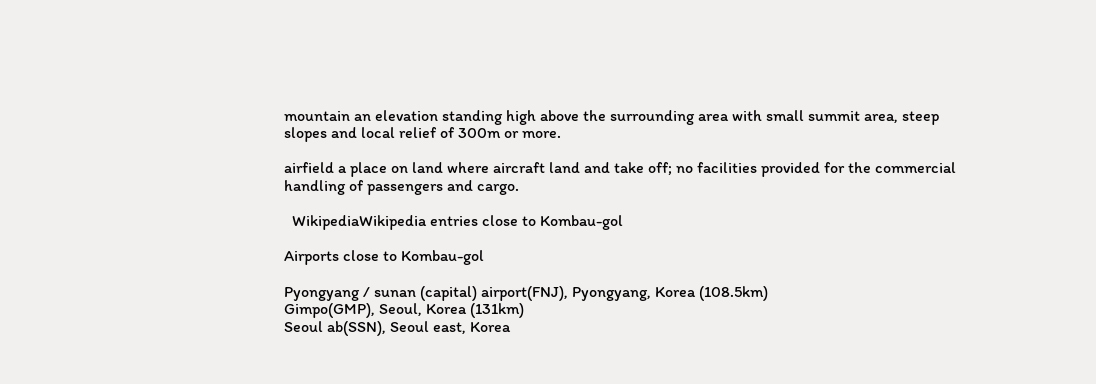mountain an elevation standing high above the surrounding area with small summit area, steep slopes and local relief of 300m or more.

airfield a place on land where aircraft land and take off; no facilities provided for the commercial handling of passengers and cargo.

  WikipediaWikipedia entries close to Kombau-gol

Airports close to Kombau-gol

Pyongyang / sunan (capital) airport(FNJ), Pyongyang, Korea (108.5km)
Gimpo(GMP), Seoul, Korea (131km)
Seoul ab(SSN), Seoul east, Korea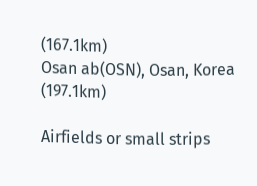(167.1km)
Osan ab(OSN), Osan, Korea (197.1km)

Airfields or small strips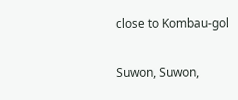close to Kombau-gol

Suwon, Suwon,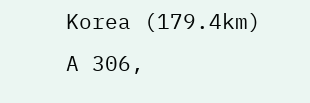Korea (179.4km)
A 306,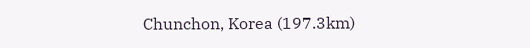Chunchon, Korea (197.3km)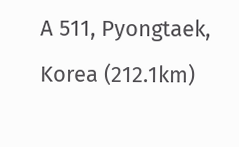A 511, Pyongtaek, Korea (212.1km)